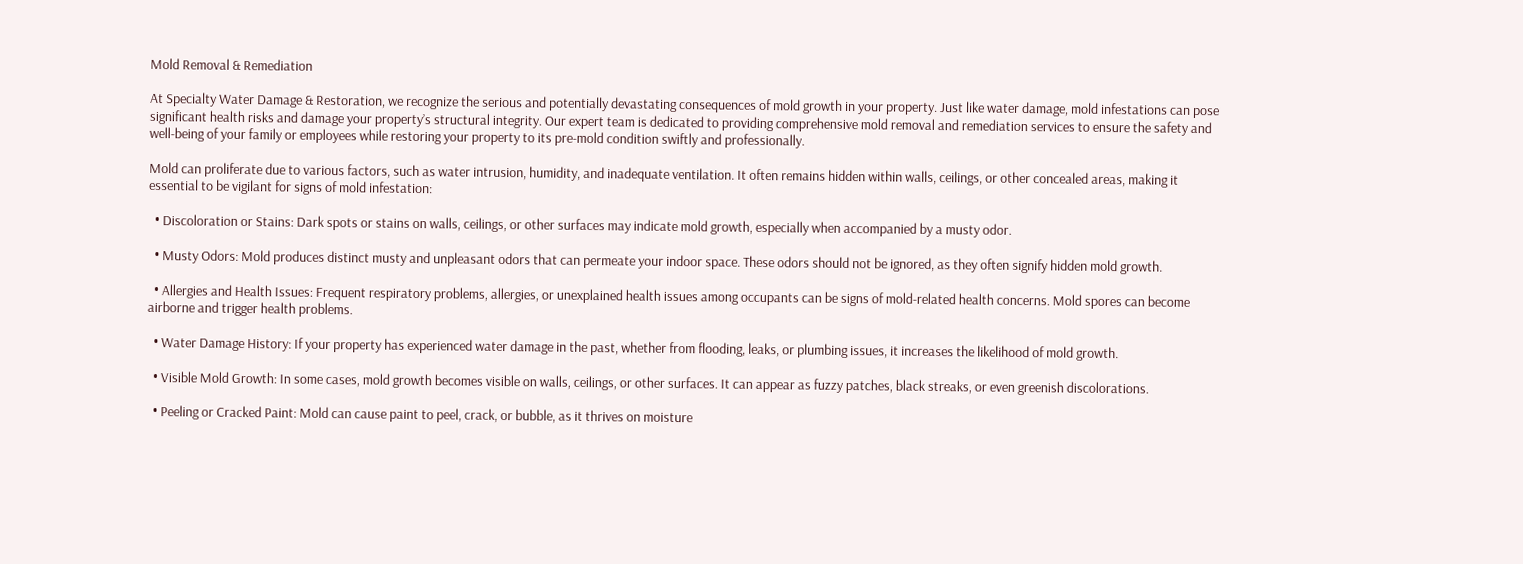Mold Removal & Remediation

At Specialty Water Damage & Restoration, we recognize the serious and potentially devastating consequences of mold growth in your property. Just like water damage, mold infestations can pose significant health risks and damage your property’s structural integrity. Our expert team is dedicated to providing comprehensive mold removal and remediation services to ensure the safety and well-being of your family or employees while restoring your property to its pre-mold condition swiftly and professionally.

Mold can proliferate due to various factors, such as water intrusion, humidity, and inadequate ventilation. It often remains hidden within walls, ceilings, or other concealed areas, making it essential to be vigilant for signs of mold infestation:

  • Discoloration or Stains: Dark spots or stains on walls, ceilings, or other surfaces may indicate mold growth, especially when accompanied by a musty odor.

  • Musty Odors: Mold produces distinct musty and unpleasant odors that can permeate your indoor space. These odors should not be ignored, as they often signify hidden mold growth.

  • Allergies and Health Issues: Frequent respiratory problems, allergies, or unexplained health issues among occupants can be signs of mold-related health concerns. Mold spores can become airborne and trigger health problems.

  • Water Damage History: If your property has experienced water damage in the past, whether from flooding, leaks, or plumbing issues, it increases the likelihood of mold growth.

  • Visible Mold Growth: In some cases, mold growth becomes visible on walls, ceilings, or other surfaces. It can appear as fuzzy patches, black streaks, or even greenish discolorations.

  • Peeling or Cracked Paint: Mold can cause paint to peel, crack, or bubble, as it thrives on moisture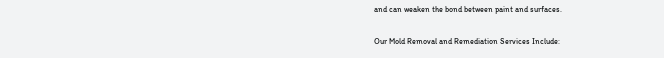and can weaken the bond between paint and surfaces.

Our Mold Removal and Remediation Services Include: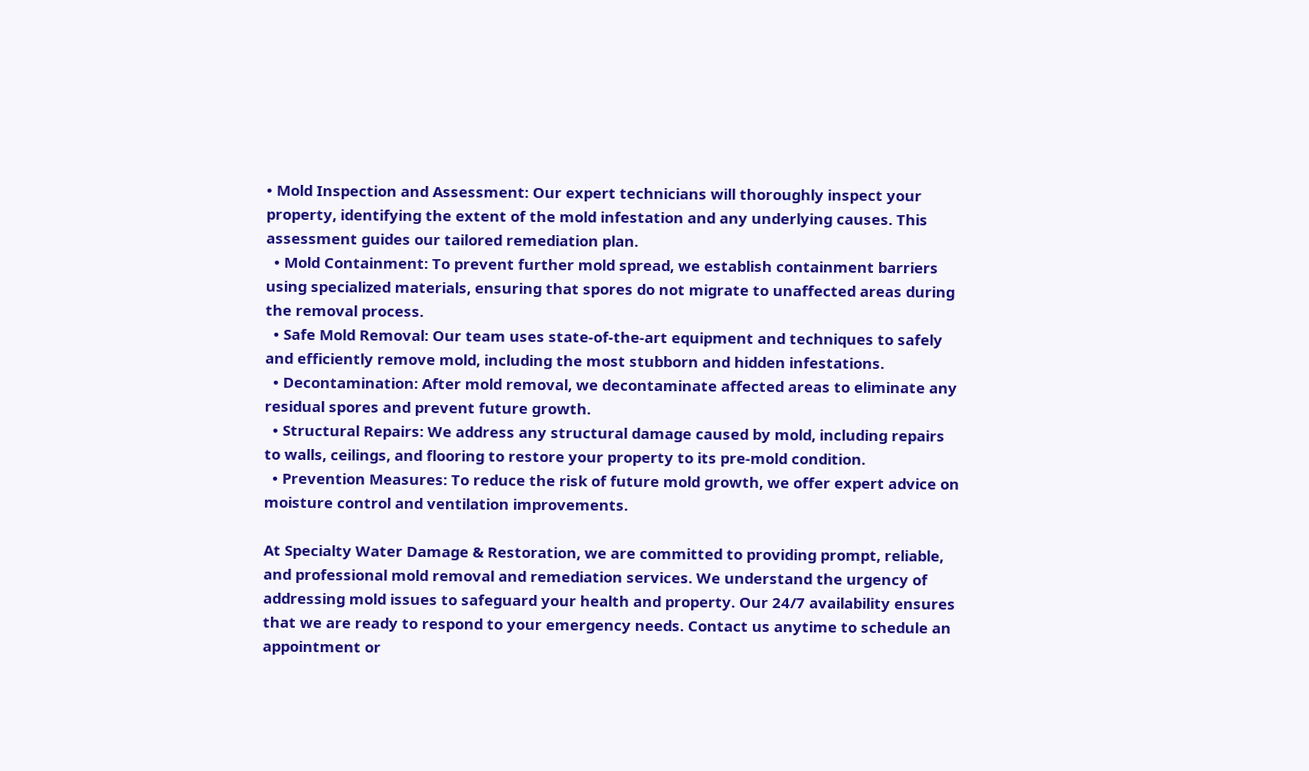• Mold Inspection and Assessment: Our expert technicians will thoroughly inspect your property, identifying the extent of the mold infestation and any underlying causes. This assessment guides our tailored remediation plan.
  • Mold Containment: To prevent further mold spread, we establish containment barriers using specialized materials, ensuring that spores do not migrate to unaffected areas during the removal process.
  • Safe Mold Removal: Our team uses state-of-the-art equipment and techniques to safely and efficiently remove mold, including the most stubborn and hidden infestations.
  • Decontamination: After mold removal, we decontaminate affected areas to eliminate any residual spores and prevent future growth.
  • Structural Repairs: We address any structural damage caused by mold, including repairs to walls, ceilings, and flooring to restore your property to its pre-mold condition.
  • Prevention Measures: To reduce the risk of future mold growth, we offer expert advice on moisture control and ventilation improvements.

At Specialty Water Damage & Restoration, we are committed to providing prompt, reliable, and professional mold removal and remediation services. We understand the urgency of addressing mold issues to safeguard your health and property. Our 24/7 availability ensures that we are ready to respond to your emergency needs. Contact us anytime to schedule an appointment or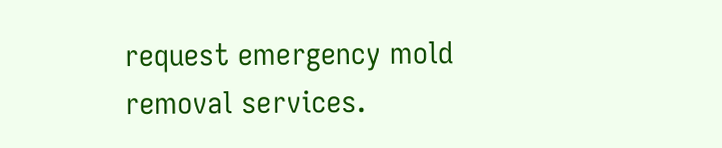request emergency mold removal services.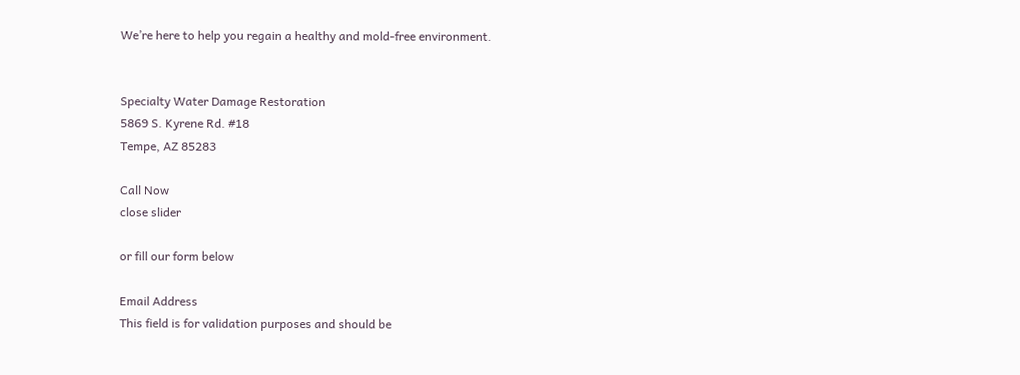We’re here to help you regain a healthy and mold-free environment.


Specialty Water Damage Restoration
5869 S. Kyrene Rd. #18
Tempe, AZ 85283

Call Now
close slider

or fill our form below

Email Address
This field is for validation purposes and should be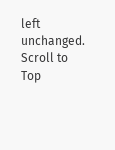left unchanged.
Scroll to Top